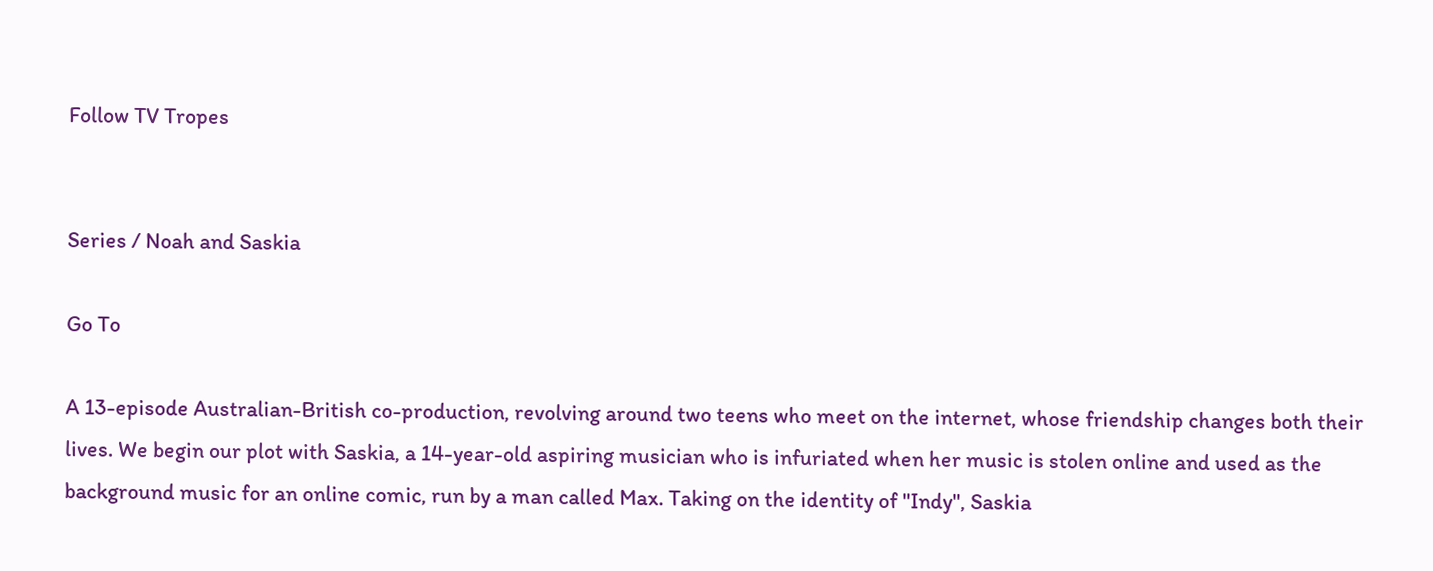Follow TV Tropes


Series / Noah and Saskia

Go To

A 13-episode Australian-British co-production, revolving around two teens who meet on the internet, whose friendship changes both their lives. We begin our plot with Saskia, a 14-year-old aspiring musician who is infuriated when her music is stolen online and used as the background music for an online comic, run by a man called Max. Taking on the identity of "Indy", Saskia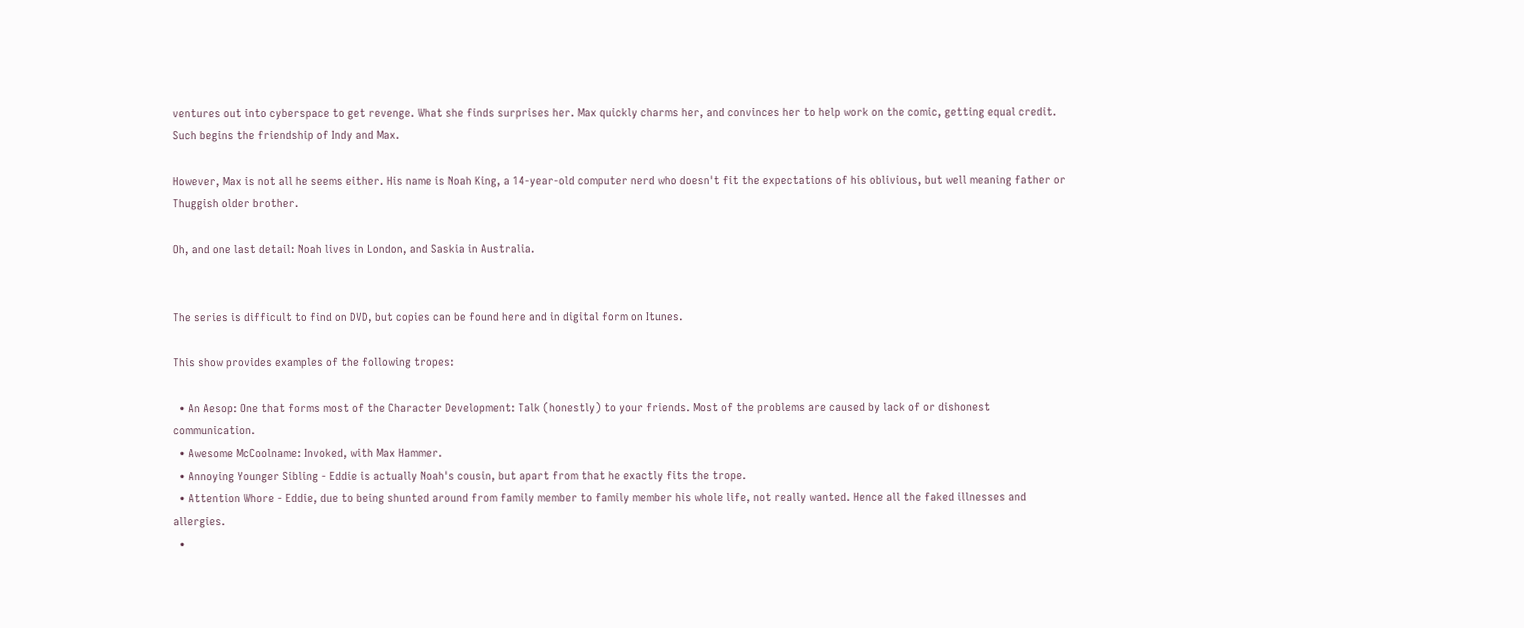ventures out into cyberspace to get revenge. What she finds surprises her. Max quickly charms her, and convinces her to help work on the comic, getting equal credit. Such begins the friendship of Indy and Max.

However, Max is not all he seems either. His name is Noah King, a 14-year-old computer nerd who doesn't fit the expectations of his oblivious, but well meaning father or Thuggish older brother.

Oh, and one last detail: Noah lives in London, and Saskia in Australia.


The series is difficult to find on DVD, but copies can be found here and in digital form on Itunes.

This show provides examples of the following tropes:

  • An Aesop: One that forms most of the Character Development: Talk (honestly) to your friends. Most of the problems are caused by lack of or dishonest communication.
  • Awesome McCoolname: Invoked, with Max Hammer.
  • Annoying Younger Sibling - Eddie is actually Noah's cousin, but apart from that he exactly fits the trope.
  • Attention Whore - Eddie, due to being shunted around from family member to family member his whole life, not really wanted. Hence all the faked illnesses and allergies.
  •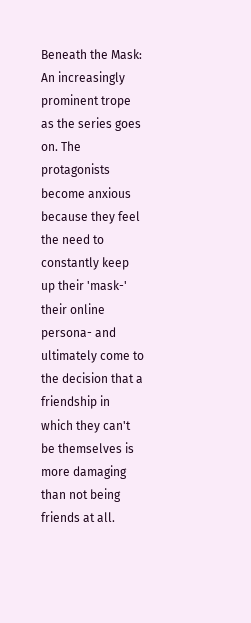Beneath the Mask: An increasingly prominent trope as the series goes on. The protagonists become anxious because they feel the need to constantly keep up their 'mask-' their online persona- and ultimately come to the decision that a friendship in which they can't be themselves is more damaging than not being friends at all.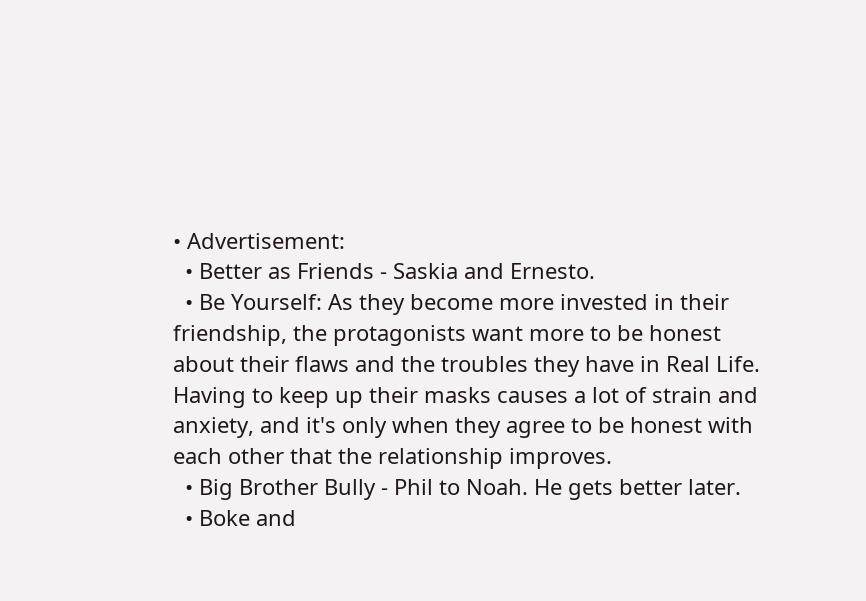• Advertisement:
  • Better as Friends - Saskia and Ernesto.
  • Be Yourself: As they become more invested in their friendship, the protagonists want more to be honest about their flaws and the troubles they have in Real Life. Having to keep up their masks causes a lot of strain and anxiety, and it's only when they agree to be honest with each other that the relationship improves.
  • Big Brother Bully - Phil to Noah. He gets better later.
  • Boke and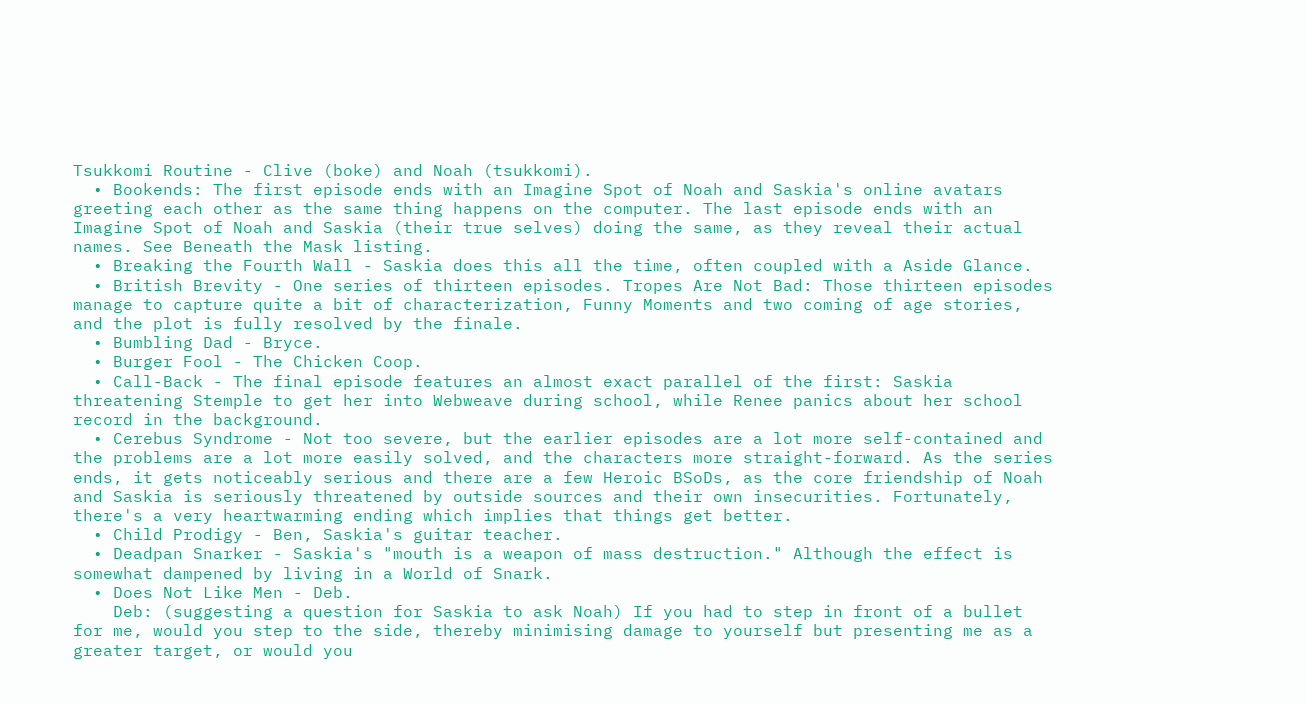Tsukkomi Routine - Clive (boke) and Noah (tsukkomi).
  • Bookends: The first episode ends with an Imagine Spot of Noah and Saskia's online avatars greeting each other as the same thing happens on the computer. The last episode ends with an Imagine Spot of Noah and Saskia (their true selves) doing the same, as they reveal their actual names. See Beneath the Mask listing.
  • Breaking the Fourth Wall - Saskia does this all the time, often coupled with a Aside Glance.
  • British Brevity - One series of thirteen episodes. Tropes Are Not Bad: Those thirteen episodes manage to capture quite a bit of characterization, Funny Moments and two coming of age stories, and the plot is fully resolved by the finale.
  • Bumbling Dad - Bryce.
  • Burger Fool - The Chicken Coop.
  • Call-Back - The final episode features an almost exact parallel of the first: Saskia threatening Stemple to get her into Webweave during school, while Renee panics about her school record in the background.
  • Cerebus Syndrome - Not too severe, but the earlier episodes are a lot more self-contained and the problems are a lot more easily solved, and the characters more straight-forward. As the series ends, it gets noticeably serious and there are a few Heroic BSoDs, as the core friendship of Noah and Saskia is seriously threatened by outside sources and their own insecurities. Fortunately, there's a very heartwarming ending which implies that things get better.
  • Child Prodigy - Ben, Saskia's guitar teacher.
  • Deadpan Snarker - Saskia's "mouth is a weapon of mass destruction." Although the effect is somewhat dampened by living in a World of Snark.
  • Does Not Like Men - Deb.
    Deb: (suggesting a question for Saskia to ask Noah) If you had to step in front of a bullet for me, would you step to the side, thereby minimising damage to yourself but presenting me as a greater target, or would you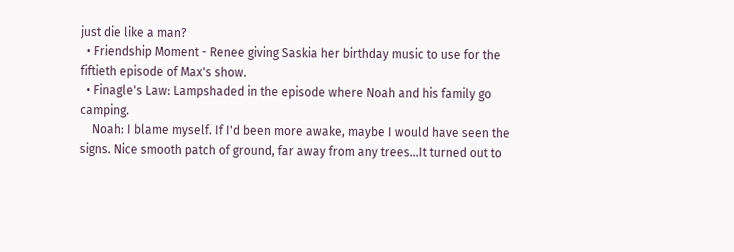just die like a man?
  • Friendship Moment - Renee giving Saskia her birthday music to use for the fiftieth episode of Max's show.
  • Finagle's Law: Lampshaded in the episode where Noah and his family go camping.
    Noah: I blame myself. If I'd been more awake, maybe I would have seen the signs. Nice smooth patch of ground, far away from any trees...It turned out to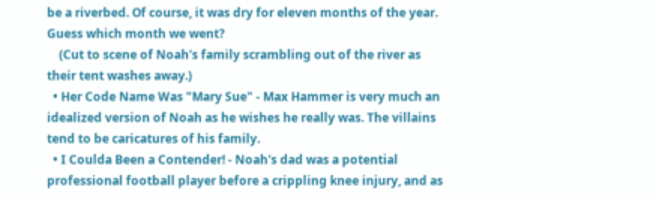be a riverbed. Of course, it was dry for eleven months of the year. Guess which month we went?
    (Cut to scene of Noah's family scrambling out of the river as their tent washes away.)
  • Her Code Name Was "Mary Sue" - Max Hammer is very much an idealized version of Noah as he wishes he really was. The villains tend to be caricatures of his family.
  • I Coulda Been a Contender! - Noah's dad was a potential professional football player before a crippling knee injury, and as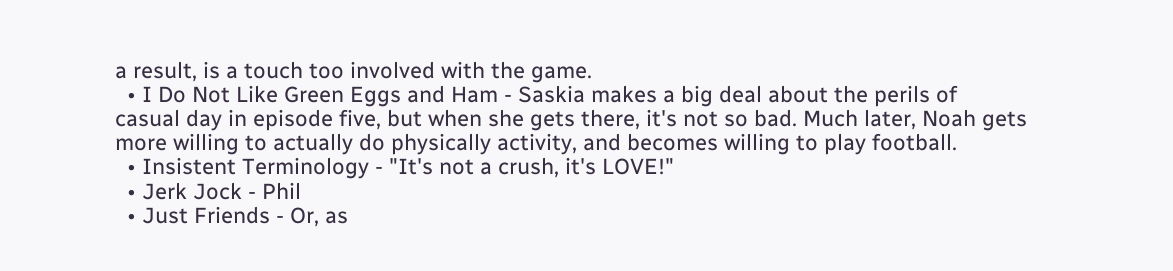a result, is a touch too involved with the game.
  • I Do Not Like Green Eggs and Ham - Saskia makes a big deal about the perils of casual day in episode five, but when she gets there, it's not so bad. Much later, Noah gets more willing to actually do physically activity, and becomes willing to play football.
  • Insistent Terminology - "It's not a crush, it's LOVE!"
  • Jerk Jock - Phil
  • Just Friends - Or, as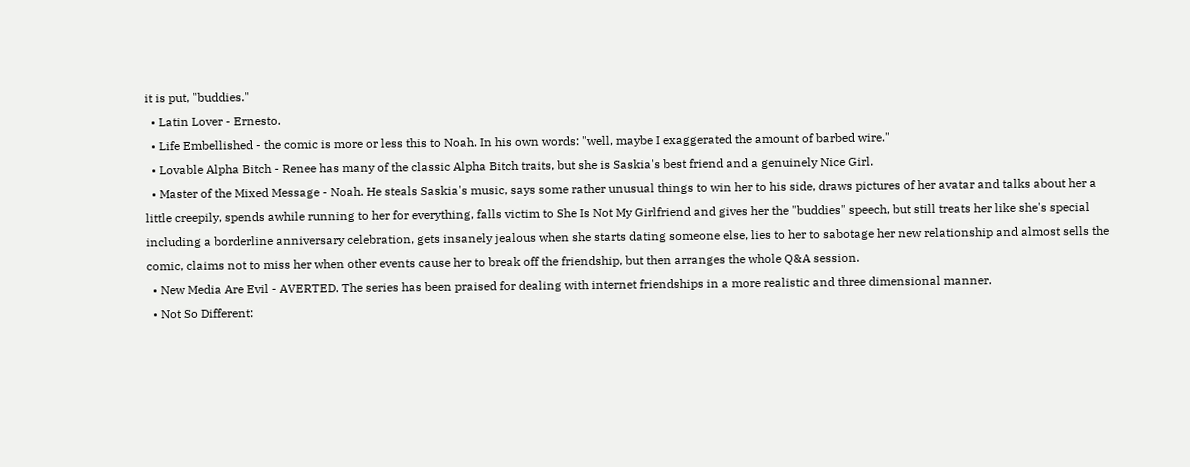it is put, "buddies."
  • Latin Lover - Ernesto.
  • Life Embellished - the comic is more or less this to Noah. In his own words: "well, maybe I exaggerated the amount of barbed wire."
  • Lovable Alpha Bitch - Renee has many of the classic Alpha Bitch traits, but she is Saskia's best friend and a genuinely Nice Girl.
  • Master of the Mixed Message - Noah. He steals Saskia's music, says some rather unusual things to win her to his side, draws pictures of her avatar and talks about her a little creepily, spends awhile running to her for everything, falls victim to She Is Not My Girlfriend and gives her the "buddies" speech, but still treats her like she's special including a borderline anniversary celebration, gets insanely jealous when she starts dating someone else, lies to her to sabotage her new relationship and almost sells the comic, claims not to miss her when other events cause her to break off the friendship, but then arranges the whole Q&A session.
  • New Media Are Evil - AVERTED. The series has been praised for dealing with internet friendships in a more realistic and three dimensional manner.
  • Not So Different: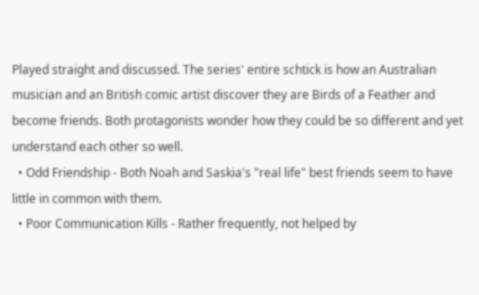Played straight and discussed. The series' entire schtick is how an Australian musician and an British comic artist discover they are Birds of a Feather and become friends. Both protagonists wonder how they could be so different and yet understand each other so well.
  • Odd Friendship - Both Noah and Saskia's "real life" best friends seem to have little in common with them.
  • Poor Communication Kills - Rather frequently, not helped by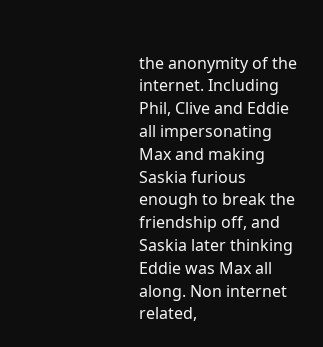the anonymity of the internet. Including Phil, Clive and Eddie all impersonating Max and making Saskia furious enough to break the friendship off, and Saskia later thinking Eddie was Max all along. Non internet related,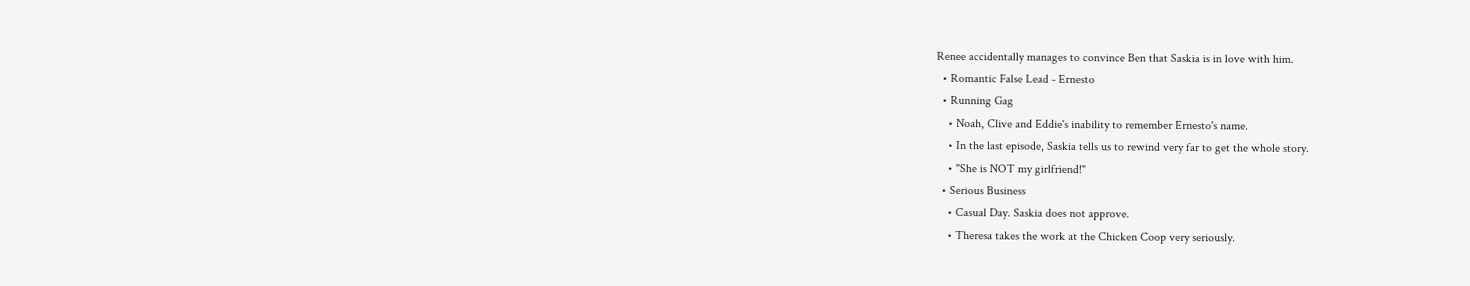Renee accidentally manages to convince Ben that Saskia is in love with him.
  • Romantic False Lead - Ernesto
  • Running Gag
    • Noah, Clive and Eddie's inability to remember Ernesto's name.
    • In the last episode, Saskia tells us to rewind very far to get the whole story.
    • "She is NOT my girlfriend!"
  • Serious Business
    • Casual Day. Saskia does not approve.
    • Theresa takes the work at the Chicken Coop very seriously.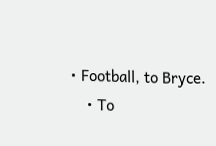• Football, to Bryce.
    • To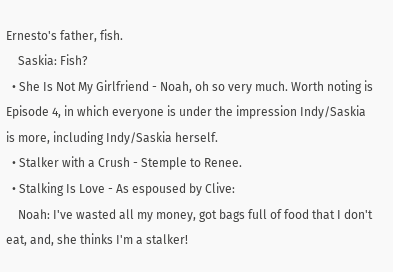Ernesto's father, fish.
    Saskia: Fish?
  • She Is Not My Girlfriend - Noah, oh so very much. Worth noting is Episode 4, in which everyone is under the impression Indy/Saskia is more, including Indy/Saskia herself.
  • Stalker with a Crush - Stemple to Renee.
  • Stalking Is Love - As espoused by Clive:
    Noah: I've wasted all my money, got bags full of food that I don't eat, and, she thinks I'm a stalker!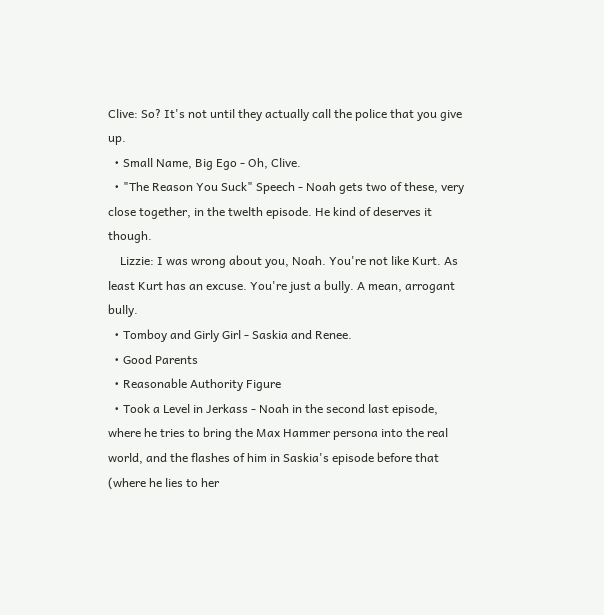Clive: So? It's not until they actually call the police that you give up.
  • Small Name, Big Ego - Oh, Clive.
  • "The Reason You Suck" Speech - Noah gets two of these, very close together, in the twelth episode. He kind of deserves it though.
    Lizzie: I was wrong about you, Noah. You're not like Kurt. As least Kurt has an excuse. You're just a bully. A mean, arrogant bully.
  • Tomboy and Girly Girl - Saskia and Renee.
  • Good Parents
  • Reasonable Authority Figure
  • Took a Level in Jerkass - Noah in the second last episode, where he tries to bring the Max Hammer persona into the real world, and the flashes of him in Saskia's episode before that (where he lies to her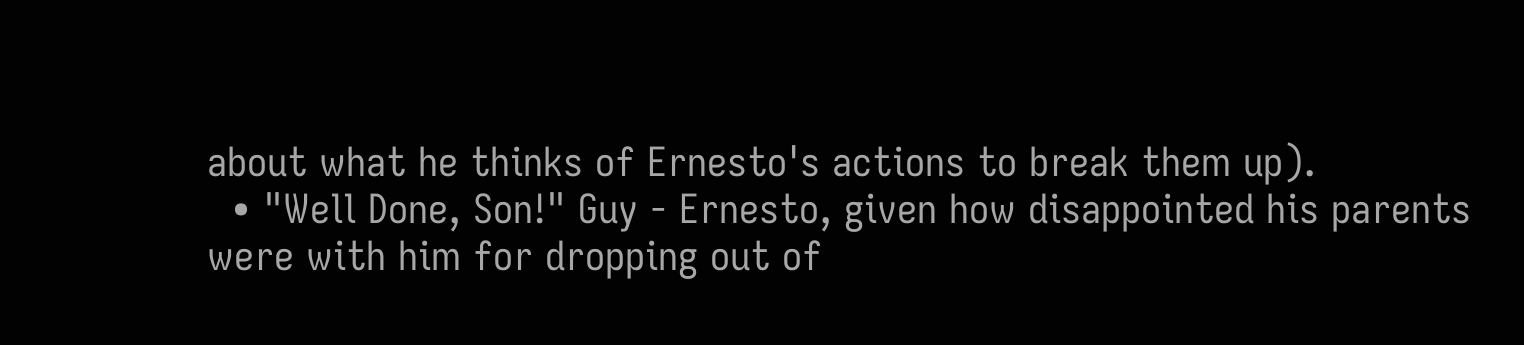about what he thinks of Ernesto's actions to break them up).
  • "Well Done, Son!" Guy - Ernesto, given how disappointed his parents were with him for dropping out of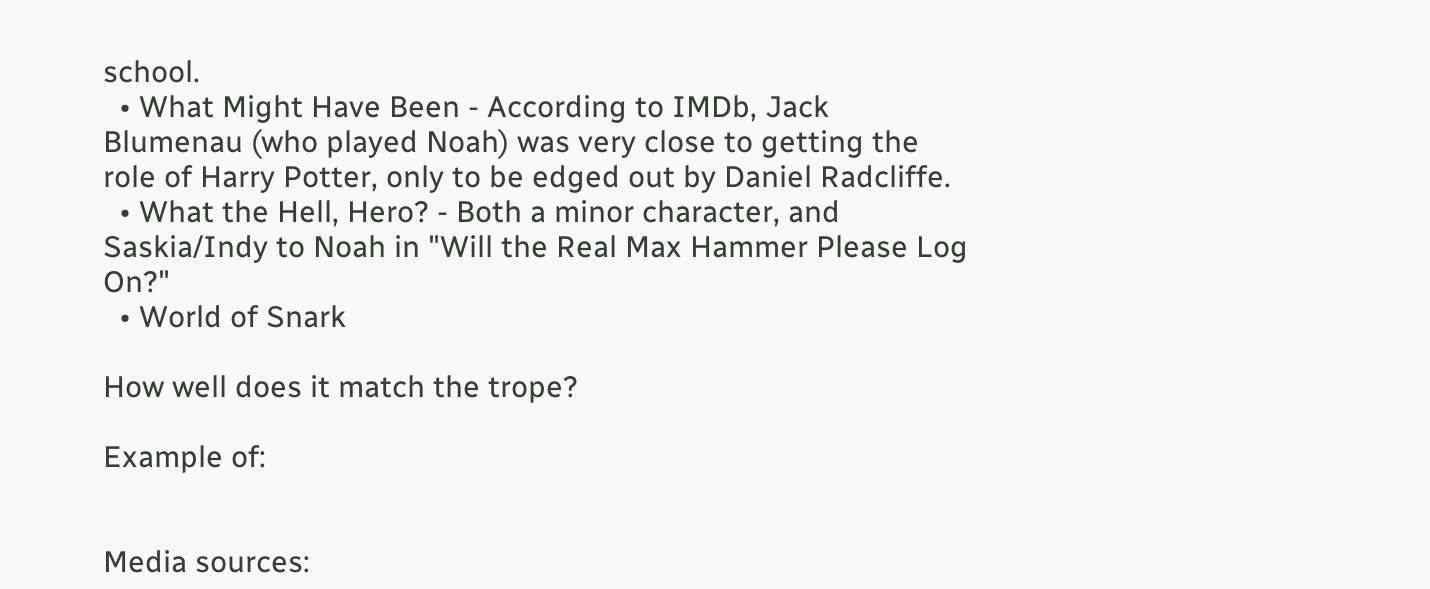school.
  • What Might Have Been - According to IMDb, Jack Blumenau (who played Noah) was very close to getting the role of Harry Potter, only to be edged out by Daniel Radcliffe.
  • What the Hell, Hero? - Both a minor character, and Saskia/Indy to Noah in "Will the Real Max Hammer Please Log On?"
  • World of Snark

How well does it match the trope?

Example of:


Media sources: